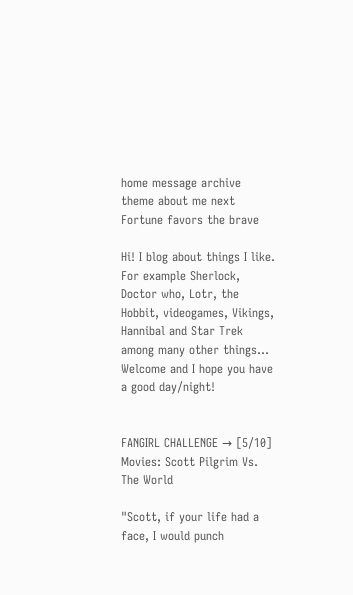home message archive theme about me next
Fortune favors the brave

Hi! I blog about things I like. For example Sherlock, Doctor who, Lotr, the Hobbit, videogames, Vikings, Hannibal and Star Trek among many other things... Welcome and I hope you have a good day/night!


FANGIRL CHALLENGE → [5/10] Movies: Scott Pilgrim Vs. The World

"Scott, if your life had a face, I would punch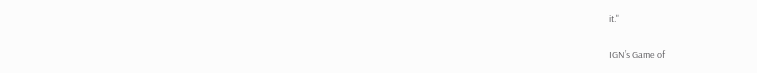it."

IGN’s Game of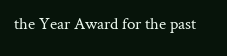the Year Award for the past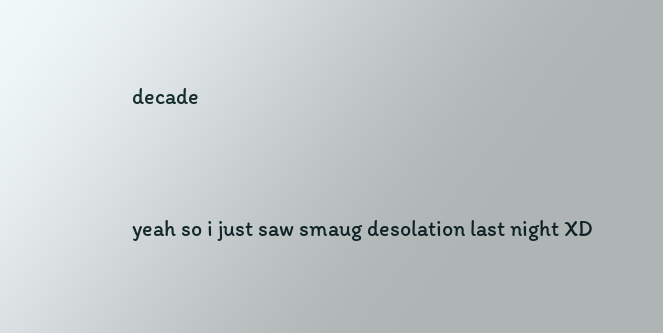decade


yeah so i just saw smaug desolation last night XD